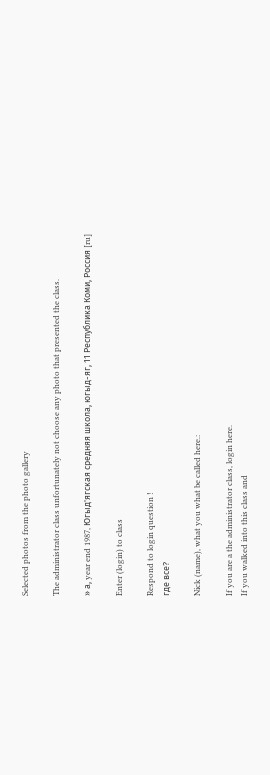Selected photos from the photo gallery

The administrator class unfortunately not choose any photo that presented the class.

» а, year end 1987, Югыд'ягская средняя школа, югыд-яг, 11 Республика Коми, Россия [ru]

Enter (login) to class

Respond to login question !
где все?

Nick (name), what you what be called here.:

If you are a the administrator class, login here.
If you walked into this class and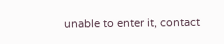unable to enter it, contact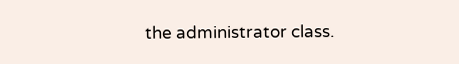the administrator class.